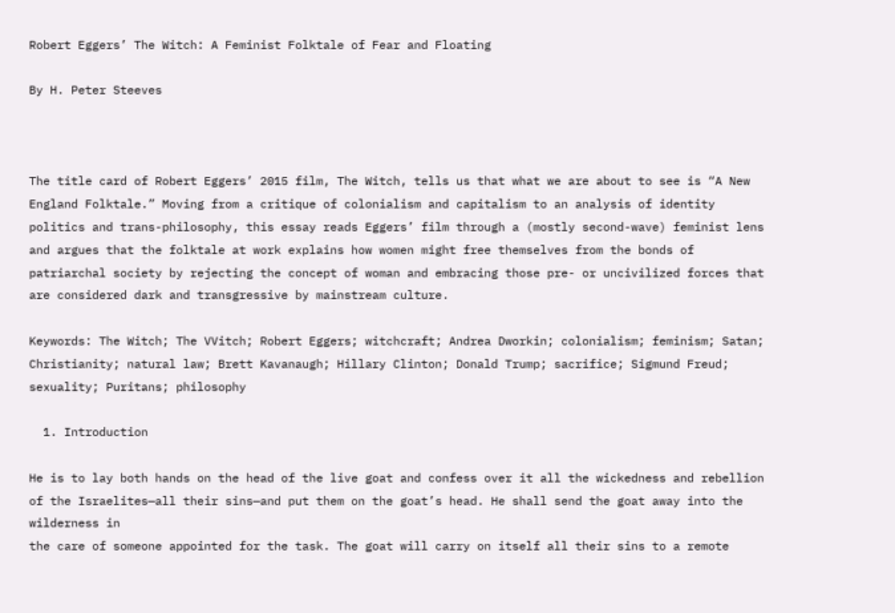Robert Eggers’ The Witch: A Feminist Folktale of Fear and Floating

By H. Peter Steeves



The title card of Robert Eggers’ 2015 film, The Witch, tells us that what we are about to see is “A New England Folktale.” Moving from a critique of colonialism and capitalism to an analysis of identity politics and trans-philosophy, this essay reads Eggers’ film through a (mostly second-wave) feminist lens and argues that the folktale at work explains how women might free themselves from the bonds of patriarchal society by rejecting the concept of woman and embracing those pre- or uncivilized forces that are considered dark and transgressive by mainstream culture.

Keywords: The Witch; The VVitch; Robert Eggers; witchcraft; Andrea Dworkin; colonialism; feminism; Satan; Christianity; natural law; Brett Kavanaugh; Hillary Clinton; Donald Trump; sacrifice; Sigmund Freud; sexuality; Puritans; philosophy

  1. Introduction

He is to lay both hands on the head of the live goat and confess over it all the wickedness and rebellion of the Israelites—all their sins—and put them on the goat’s head. He shall send the goat away into the wilderness in
the care of someone appointed for the task. The goat will carry on itself all their sins to a remote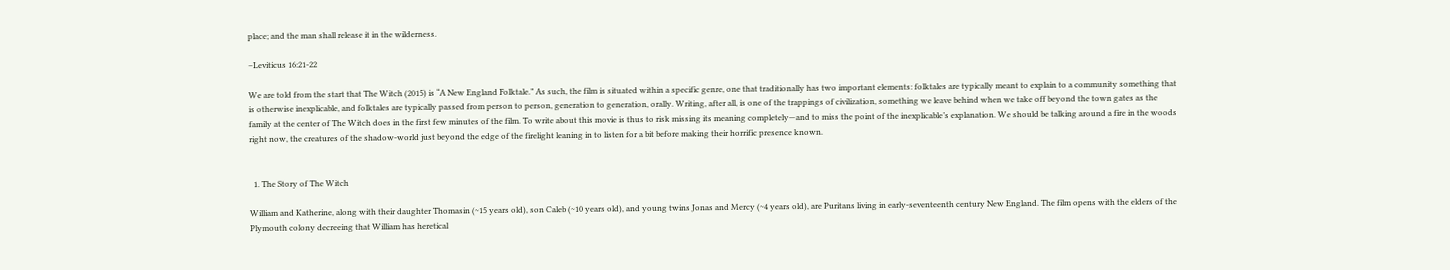place; and the man shall release it in the wilderness.

–Leviticus 16:21-22

We are told from the start that The Witch (2015) is “A New England Folktale.” As such, the film is situated within a specific genre, one that traditionally has two important elements: folktales are typically meant to explain to a community something that is otherwise inexplicable, and folktales are typically passed from person to person, generation to generation, orally. Writing, after all, is one of the trappings of civilization, something we leave behind when we take off beyond the town gates as the family at the center of The Witch does in the first few minutes of the film. To write about this movie is thus to risk missing its meaning completely—and to miss the point of the inexplicable’s explanation. We should be talking around a fire in the woods right now, the creatures of the shadow-world just beyond the edge of the firelight leaning in to listen for a bit before making their horrific presence known.


  1. The Story of The Witch

William and Katherine, along with their daughter Thomasin (~15 years old), son Caleb (~10 years old), and young twins Jonas and Mercy (~4 years old), are Puritans living in early-seventeenth century New England. The film opens with the elders of the Plymouth colony decreeing that William has heretical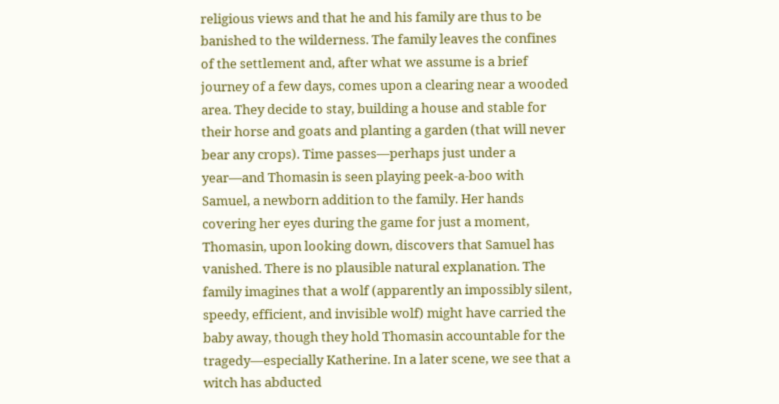religious views and that he and his family are thus to be banished to the wilderness. The family leaves the confines of the settlement and, after what we assume is a brief journey of a few days, comes upon a clearing near a wooded area. They decide to stay, building a house and stable for their horse and goats and planting a garden (that will never bear any crops). Time passes—perhaps just under a year—and Thomasin is seen playing peek-a-boo with Samuel, a newborn addition to the family. Her hands covering her eyes during the game for just a moment, Thomasin, upon looking down, discovers that Samuel has vanished. There is no plausible natural explanation. The family imagines that a wolf (apparently an impossibly silent, speedy, efficient, and invisible wolf) might have carried the baby away, though they hold Thomasin accountable for the tragedy—especially Katherine. In a later scene, we see that a witch has abducted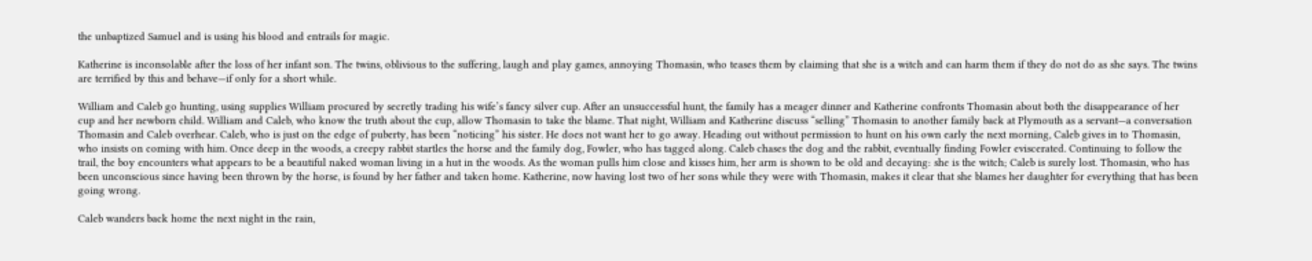the unbaptized Samuel and is using his blood and entrails for magic.

Katherine is inconsolable after the loss of her infant son. The twins, oblivious to the suffering, laugh and play games, annoying Thomasin, who teases them by claiming that she is a witch and can harm them if they do not do as she says. The twins are terrified by this and behave—if only for a short while.

William and Caleb go hunting, using supplies William procured by secretly trading his wife’s fancy silver cup. After an unsuccessful hunt, the family has a meager dinner and Katherine confronts Thomasin about both the disappearance of her cup and her newborn child. William and Caleb, who know the truth about the cup, allow Thomasin to take the blame. That night, William and Katherine discuss “selling” Thomasin to another family back at Plymouth as a servant—a conversation Thomasin and Caleb overhear. Caleb, who is just on the edge of puberty, has been “noticing” his sister. He does not want her to go away. Heading out without permission to hunt on his own early the next morning, Caleb gives in to Thomasin, who insists on coming with him. Once deep in the woods, a creepy rabbit startles the horse and the family dog, Fowler, who has tagged along. Caleb chases the dog and the rabbit, eventually finding Fowler eviscerated. Continuing to follow the trail, the boy encounters what appears to be a beautiful naked woman living in a hut in the woods. As the woman pulls him close and kisses him, her arm is shown to be old and decaying: she is the witch; Caleb is surely lost. Thomasin, who has been unconscious since having been thrown by the horse, is found by her father and taken home. Katherine, now having lost two of her sons while they were with Thomasin, makes it clear that she blames her daughter for everything that has been going wrong.

Caleb wanders back home the next night in the rain,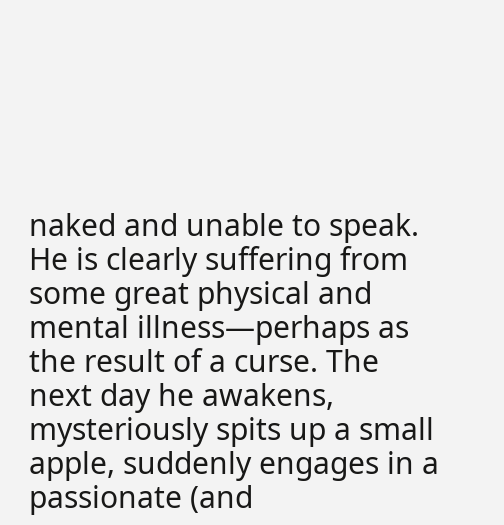naked and unable to speak. He is clearly suffering from some great physical and mental illness—perhaps as the result of a curse. The next day he awakens, mysteriously spits up a small apple, suddenly engages in a passionate (and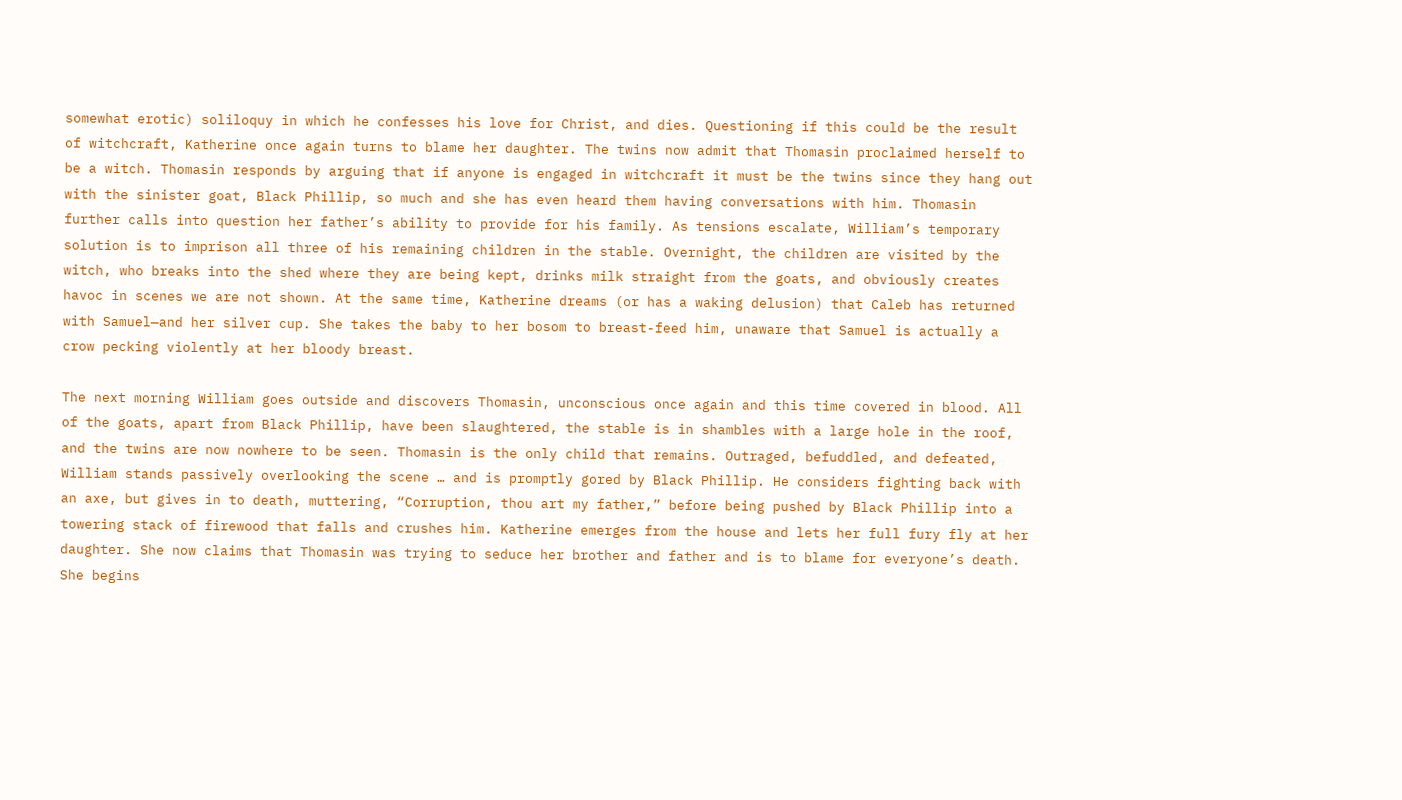somewhat erotic) soliloquy in which he confesses his love for Christ, and dies. Questioning if this could be the result of witchcraft, Katherine once again turns to blame her daughter. The twins now admit that Thomasin proclaimed herself to be a witch. Thomasin responds by arguing that if anyone is engaged in witchcraft it must be the twins since they hang out with the sinister goat, Black Phillip, so much and she has even heard them having conversations with him. Thomasin further calls into question her father’s ability to provide for his family. As tensions escalate, William’s temporary solution is to imprison all three of his remaining children in the stable. Overnight, the children are visited by the witch, who breaks into the shed where they are being kept, drinks milk straight from the goats, and obviously creates havoc in scenes we are not shown. At the same time, Katherine dreams (or has a waking delusion) that Caleb has returned with Samuel—and her silver cup. She takes the baby to her bosom to breast-feed him, unaware that Samuel is actually a crow pecking violently at her bloody breast.

The next morning William goes outside and discovers Thomasin, unconscious once again and this time covered in blood. All of the goats, apart from Black Phillip, have been slaughtered, the stable is in shambles with a large hole in the roof, and the twins are now nowhere to be seen. Thomasin is the only child that remains. Outraged, befuddled, and defeated, William stands passively overlooking the scene … and is promptly gored by Black Phillip. He considers fighting back with an axe, but gives in to death, muttering, “Corruption, thou art my father,” before being pushed by Black Phillip into a towering stack of firewood that falls and crushes him. Katherine emerges from the house and lets her full fury fly at her daughter. She now claims that Thomasin was trying to seduce her brother and father and is to blame for everyone’s death. She begins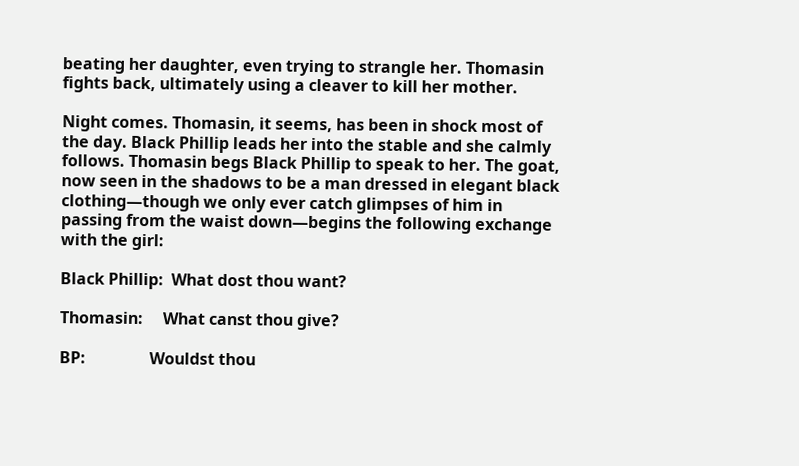beating her daughter, even trying to strangle her. Thomasin fights back, ultimately using a cleaver to kill her mother.

Night comes. Thomasin, it seems, has been in shock most of the day. Black Phillip leads her into the stable and she calmly follows. Thomasin begs Black Phillip to speak to her. The goat, now seen in the shadows to be a man dressed in elegant black clothing—though we only ever catch glimpses of him in passing from the waist down—begins the following exchange with the girl:

Black Phillip:  What dost thou want?

Thomasin:     What canst thou give?

BP:                Wouldst thou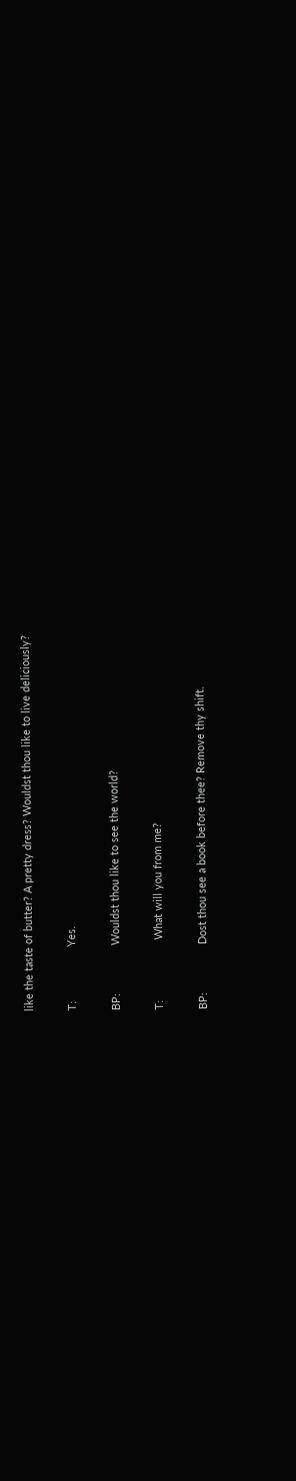like the taste of butter? A pretty dress? Wouldst thou like to live deliciously?

T:                  Yes.

BP:                Wouldst thou like to see the world?

T:                    What will you from me?

BP:                Dost thou see a book before thee? Remove thy shift.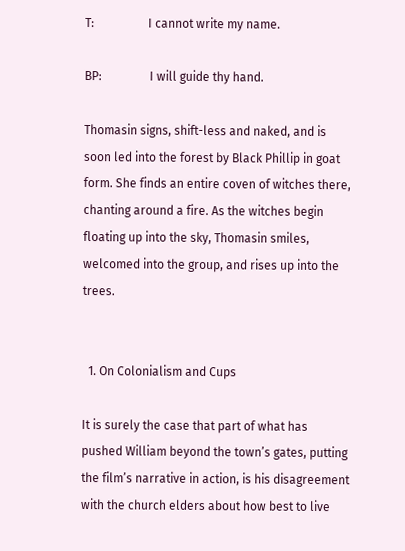T:                  I cannot write my name.

BP:                I will guide thy hand.

Thomasin signs, shift-less and naked, and is soon led into the forest by Black Phillip in goat form. She finds an entire coven of witches there, chanting around a fire. As the witches begin floating up into the sky, Thomasin smiles, welcomed into the group, and rises up into the trees.


  1. On Colonialism and Cups

It is surely the case that part of what has pushed William beyond the town’s gates, putting the film’s narrative in action, is his disagreement with the church elders about how best to live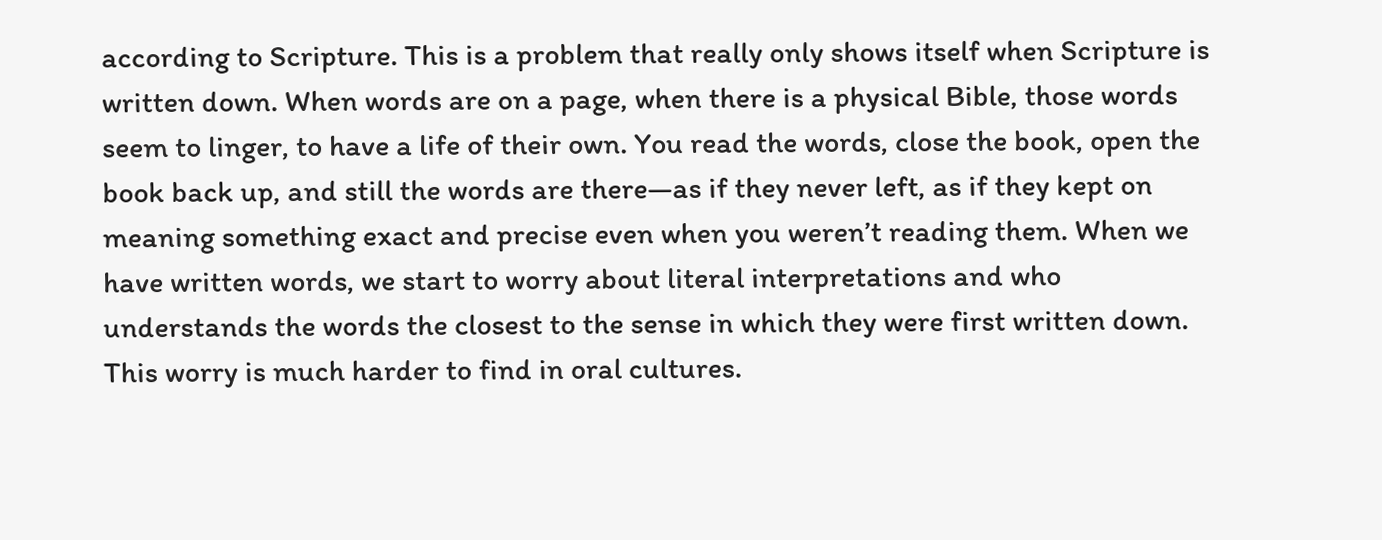according to Scripture. This is a problem that really only shows itself when Scripture is written down. When words are on a page, when there is a physical Bible, those words seem to linger, to have a life of their own. You read the words, close the book, open the book back up, and still the words are there—as if they never left, as if they kept on meaning something exact and precise even when you weren’t reading them. When we have written words, we start to worry about literal interpretations and who understands the words the closest to the sense in which they were first written down. This worry is much harder to find in oral cultures.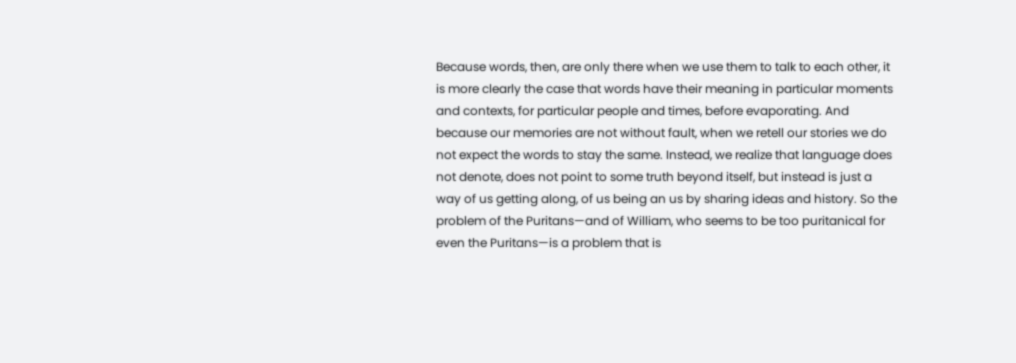Because words, then, are only there when we use them to talk to each other, it is more clearly the case that words have their meaning in particular moments and contexts, for particular people and times, before evaporating. And because our memories are not without fault, when we retell our stories we do not expect the words to stay the same. Instead, we realize that language does not denote, does not point to some truth beyond itself, but instead is just a way of us getting along, of us being an us by sharing ideas and history. So the problem of the Puritans—and of William, who seems to be too puritanical for even the Puritans—is a problem that is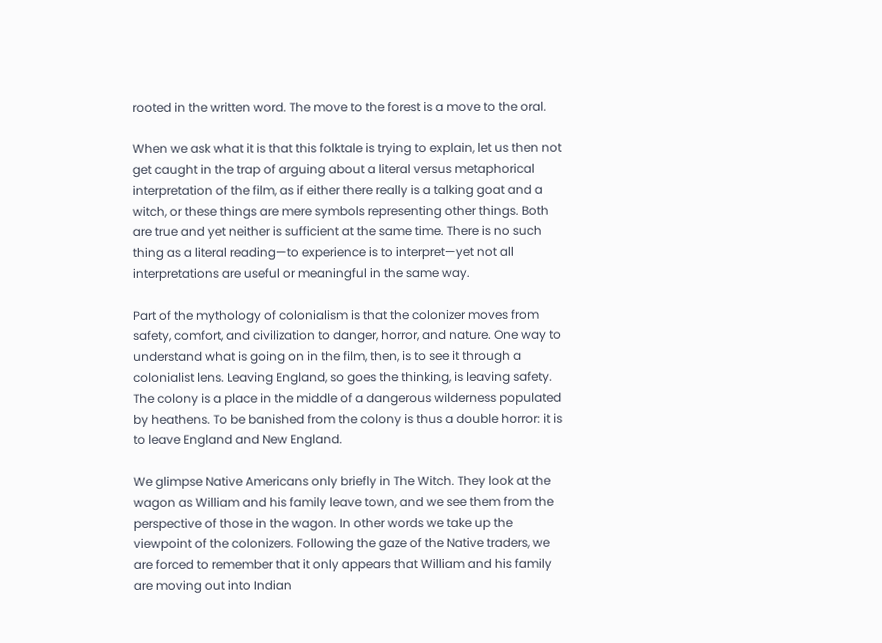rooted in the written word. The move to the forest is a move to the oral.

When we ask what it is that this folktale is trying to explain, let us then not get caught in the trap of arguing about a literal versus metaphorical interpretation of the film, as if either there really is a talking goat and a witch, or these things are mere symbols representing other things. Both are true and yet neither is sufficient at the same time. There is no such thing as a literal reading—to experience is to interpret—yet not all interpretations are useful or meaningful in the same way.

Part of the mythology of colonialism is that the colonizer moves from safety, comfort, and civilization to danger, horror, and nature. One way to understand what is going on in the film, then, is to see it through a colonialist lens. Leaving England, so goes the thinking, is leaving safety. The colony is a place in the middle of a dangerous wilderness populated by heathens. To be banished from the colony is thus a double horror: it is to leave England and New England.

We glimpse Native Americans only briefly in The Witch. They look at the wagon as William and his family leave town, and we see them from the perspective of those in the wagon. In other words we take up the viewpoint of the colonizers. Following the gaze of the Native traders, we are forced to remember that it only appears that William and his family are moving out into Indian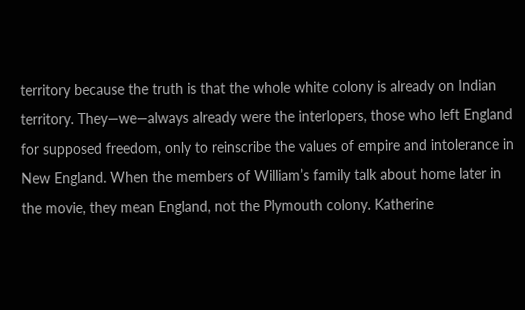territory because the truth is that the whole white colony is already on Indian territory. They—we—always already were the interlopers, those who left England for supposed freedom, only to reinscribe the values of empire and intolerance in New England. When the members of William’s family talk about home later in the movie, they mean England, not the Plymouth colony. Katherine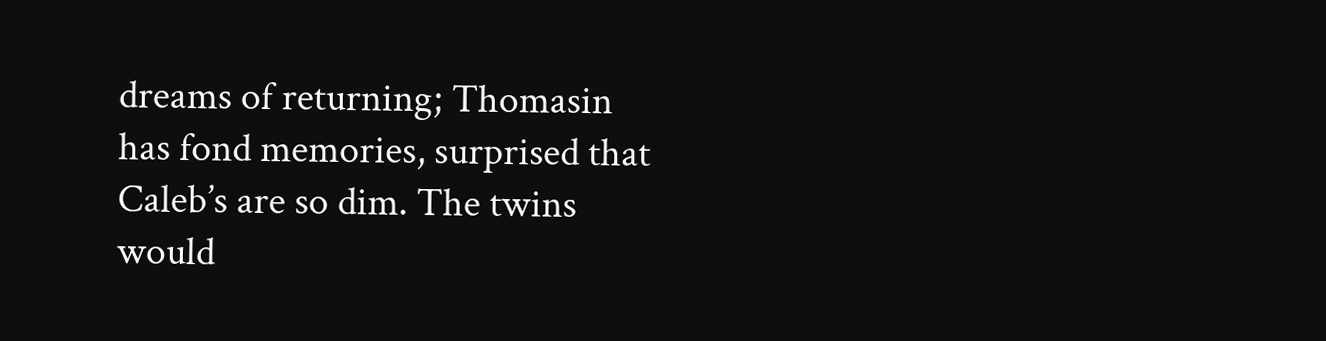dreams of returning; Thomasin has fond memories, surprised that Caleb’s are so dim. The twins would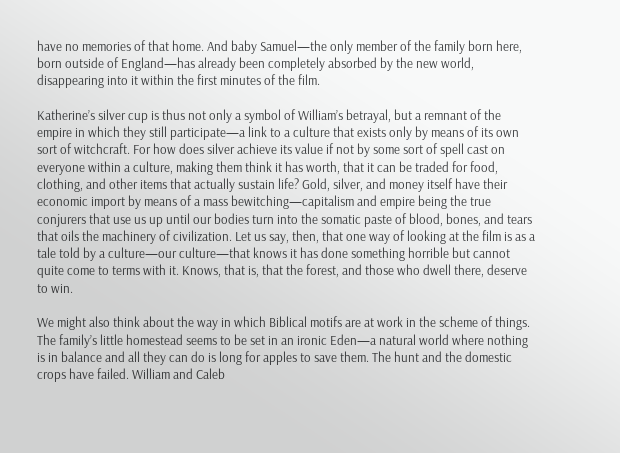have no memories of that home. And baby Samuel—the only member of the family born here, born outside of England—has already been completely absorbed by the new world, disappearing into it within the first minutes of the film.

Katherine’s silver cup is thus not only a symbol of William’s betrayal, but a remnant of the empire in which they still participate—a link to a culture that exists only by means of its own sort of witchcraft. For how does silver achieve its value if not by some sort of spell cast on everyone within a culture, making them think it has worth, that it can be traded for food, clothing, and other items that actually sustain life? Gold, silver, and money itself have their economic import by means of a mass bewitching—capitalism and empire being the true conjurers that use us up until our bodies turn into the somatic paste of blood, bones, and tears that oils the machinery of civilization. Let us say, then, that one way of looking at the film is as a tale told by a culture—our culture—that knows it has done something horrible but cannot quite come to terms with it. Knows, that is, that the forest, and those who dwell there, deserve to win.

We might also think about the way in which Biblical motifs are at work in the scheme of things. The family’s little homestead seems to be set in an ironic Eden—a natural world where nothing is in balance and all they can do is long for apples to save them. The hunt and the domestic crops have failed. William and Caleb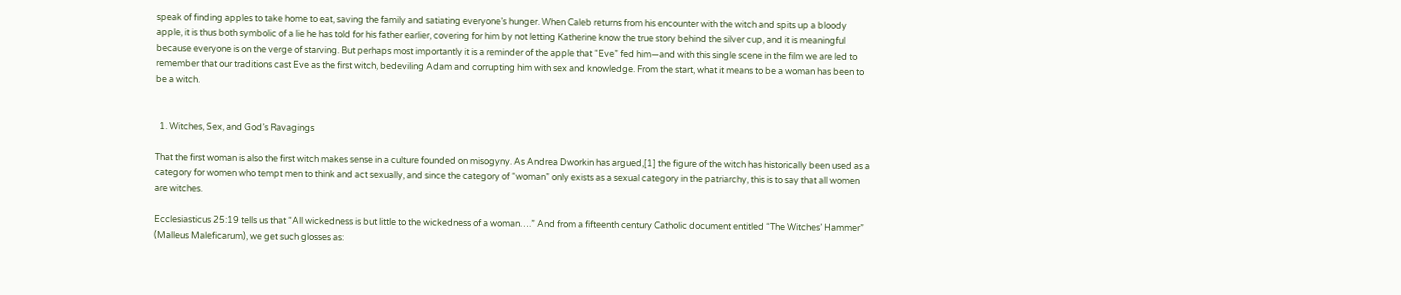speak of finding apples to take home to eat, saving the family and satiating everyone’s hunger. When Caleb returns from his encounter with the witch and spits up a bloody apple, it is thus both symbolic of a lie he has told for his father earlier, covering for him by not letting Katherine know the true story behind the silver cup, and it is meaningful because everyone is on the verge of starving. But perhaps most importantly it is a reminder of the apple that “Eve” fed him—and with this single scene in the film we are led to remember that our traditions cast Eve as the first witch, bedeviling Adam and corrupting him with sex and knowledge. From the start, what it means to be a woman has been to be a witch.


  1. Witches, Sex, and God’s Ravagings

That the first woman is also the first witch makes sense in a culture founded on misogyny. As Andrea Dworkin has argued,[1] the figure of the witch has historically been used as a category for women who tempt men to think and act sexually, and since the category of “woman” only exists as a sexual category in the patriarchy, this is to say that all women are witches.

Ecclesiasticus 25:19 tells us that “All wickedness is but little to the wickedness of a woman….” And from a fifteenth century Catholic document entitled “The Witches’ Hammer” (Malleus Maleficarum), we get such glosses as: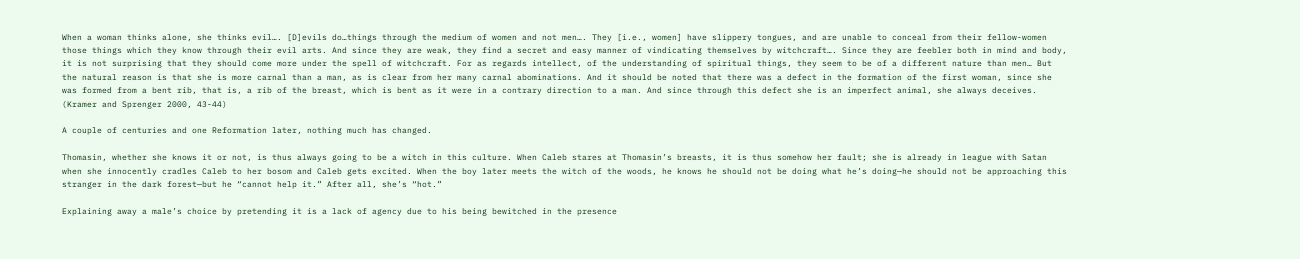When a woman thinks alone, she thinks evil…. [D]evils do…things through the medium of women and not men…. They [i.e., women] have slippery tongues, and are unable to conceal from their fellow-women those things which they know through their evil arts. And since they are weak, they find a secret and easy manner of vindicating themselves by witchcraft…. Since they are feebler both in mind and body, it is not surprising that they should come more under the spell of witchcraft. For as regards intellect, of the understanding of spiritual things, they seem to be of a different nature than men… But the natural reason is that she is more carnal than a man, as is clear from her many carnal abominations. And it should be noted that there was a defect in the formation of the first woman, since she was formed from a bent rib, that is, a rib of the breast, which is bent as it were in a contrary direction to a man. And since through this defect she is an imperfect animal, she always deceives. (Kramer and Sprenger 2000, 43-44)

A couple of centuries and one Reformation later, nothing much has changed.

Thomasin, whether she knows it or not, is thus always going to be a witch in this culture. When Caleb stares at Thomasin’s breasts, it is thus somehow her fault; she is already in league with Satan when she innocently cradles Caleb to her bosom and Caleb gets excited. When the boy later meets the witch of the woods, he knows he should not be doing what he’s doing—he should not be approaching this stranger in the dark forest—but he “cannot help it.” After all, she’s “hot.”

Explaining away a male’s choice by pretending it is a lack of agency due to his being bewitched in the presence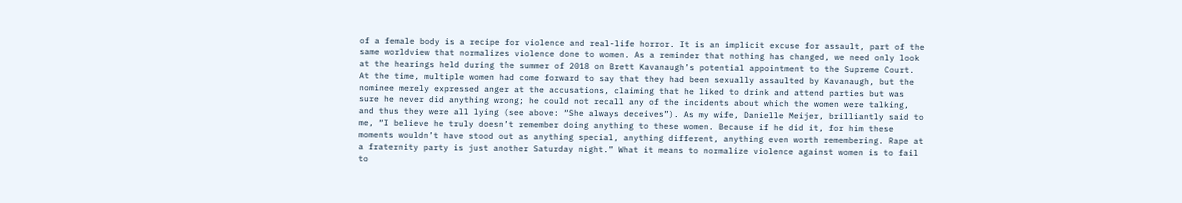of a female body is a recipe for violence and real-life horror. It is an implicit excuse for assault, part of the same worldview that normalizes violence done to women. As a reminder that nothing has changed, we need only look at the hearings held during the summer of 2018 on Brett Kavanaugh’s potential appointment to the Supreme Court. At the time, multiple women had come forward to say that they had been sexually assaulted by Kavanaugh, but the nominee merely expressed anger at the accusations, claiming that he liked to drink and attend parties but was sure he never did anything wrong; he could not recall any of the incidents about which the women were talking, and thus they were all lying (see above: “She always deceives”). As my wife, Danielle Meijer, brilliantly said to me, “I believe he truly doesn’t remember doing anything to these women. Because if he did it, for him these moments wouldn’t have stood out as anything special, anything different, anything even worth remembering. Rape at a fraternity party is just another Saturday night.” What it means to normalize violence against women is to fail to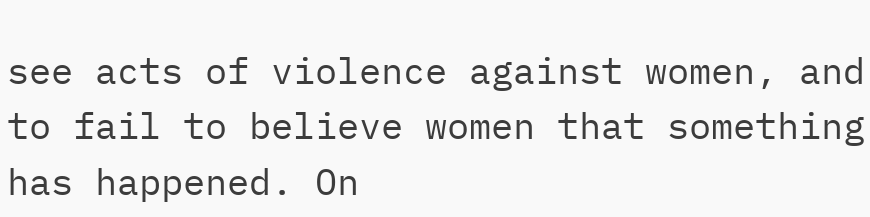see acts of violence against women, and to fail to believe women that something has happened. On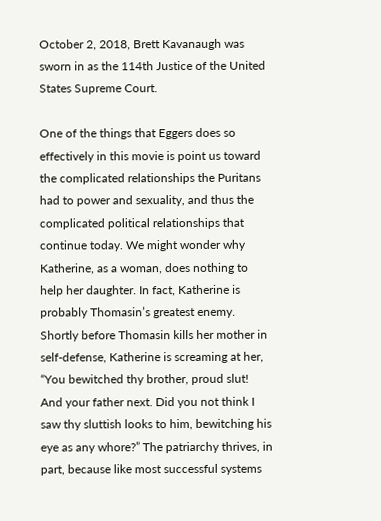October 2, 2018, Brett Kavanaugh was sworn in as the 114th Justice of the United States Supreme Court.

One of the things that Eggers does so effectively in this movie is point us toward the complicated relationships the Puritans had to power and sexuality, and thus the complicated political relationships that continue today. We might wonder why Katherine, as a woman, does nothing to help her daughter. In fact, Katherine is probably Thomasin’s greatest enemy. Shortly before Thomasin kills her mother in self-defense, Katherine is screaming at her, “You bewitched thy brother, proud slut! And your father next. Did you not think I saw thy sluttish looks to him, bewitching his eye as any whore?” The patriarchy thrives, in part, because like most successful systems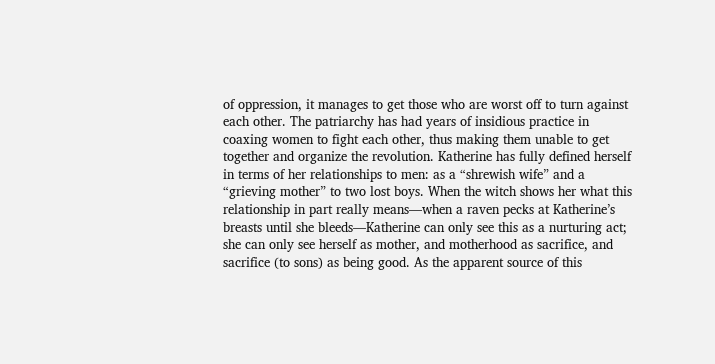of oppression, it manages to get those who are worst off to turn against each other. The patriarchy has had years of insidious practice in coaxing women to fight each other, thus making them unable to get together and organize the revolution. Katherine has fully defined herself in terms of her relationships to men: as a “shrewish wife” and a “grieving mother” to two lost boys. When the witch shows her what this relationship in part really means—when a raven pecks at Katherine’s breasts until she bleeds—Katherine can only see this as a nurturing act; she can only see herself as mother, and motherhood as sacrifice, and sacrifice (to sons) as being good. As the apparent source of this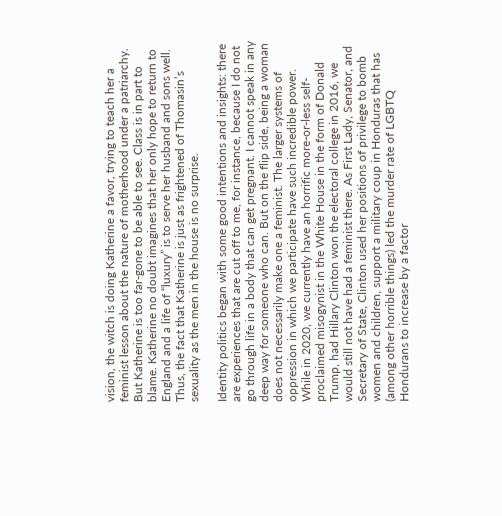vision, the witch is doing Katherine a favor, trying to teach her a feminist lesson about the nature of motherhood under a patriarchy. But Katherine is too far-gone to be able to see. Class is in part to blame. Katherine no doubt imagines that her only hope to return to England and a life of “luxury” is to serve her husband and sons well. Thus, the fact that Katherine is just as frightened of Thomasin’s sexuality as the men in the house is no surprise.

Identity politics began with some good intentions and insights: there are experiences that are cut off to me, for instance, because I do not go through life in a body that can get pregnant. I cannot speak in any deep way for someone who can. But on the flip side, being a woman does not necessarily make one a feminist. The larger systems of oppression in which we participate have such incredible power. While in 2020, we currently have an horrific more-or-less self-proclaimed misogynist in the White House in the form of Donald Trump, had Hillary Clinton won the electoral college in 2016, we would still not have had a feminist there. As First Lady, Senator, and Secretary of State, Clinton used her positions of privilege to bomb women and children, support a military coup in Honduras that has (among other horrible things) led the murder rate of LGBTQ Hondurans to increase by a factor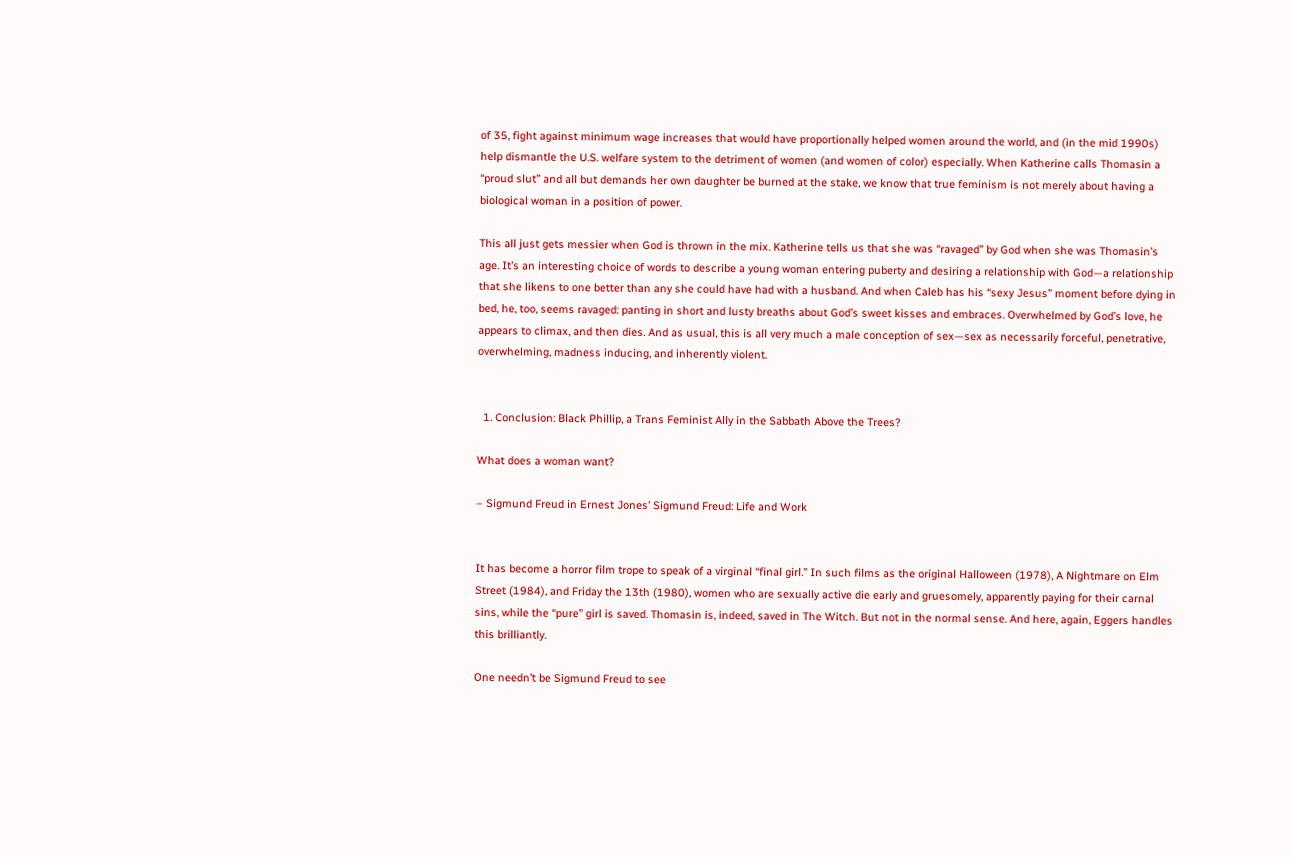of 35, fight against minimum wage increases that would have proportionally helped women around the world, and (in the mid 1990s) help dismantle the U.S. welfare system to the detriment of women (and women of color) especially. When Katherine calls Thomasin a “proud slut” and all but demands her own daughter be burned at the stake, we know that true feminism is not merely about having a biological woman in a position of power.

This all just gets messier when God is thrown in the mix. Katherine tells us that she was “ravaged” by God when she was Thomasin’s age. It’s an interesting choice of words to describe a young woman entering puberty and desiring a relationship with God—a relationship that she likens to one better than any she could have had with a husband. And when Caleb has his “sexy Jesus” moment before dying in bed, he, too, seems ravaged: panting in short and lusty breaths about God’s sweet kisses and embraces. Overwhelmed by God’s love, he appears to climax, and then dies. And as usual, this is all very much a male conception of sex—sex as necessarily forceful, penetrative, overwhelming, madness inducing, and inherently violent.


  1. Conclusion: Black Phillip, a Trans Feminist Ally in the Sabbath Above the Trees?

What does a woman want?

– Sigmund Freud in Ernest Jones’ Sigmund Freud: Life and Work


It has become a horror film trope to speak of a virginal “final girl.” In such films as the original Halloween (1978), A Nightmare on Elm Street (1984), and Friday the 13th (1980), women who are sexually active die early and gruesomely, apparently paying for their carnal sins, while the “pure” girl is saved. Thomasin is, indeed, saved in The Witch. But not in the normal sense. And here, again, Eggers handles this brilliantly.

One needn’t be Sigmund Freud to see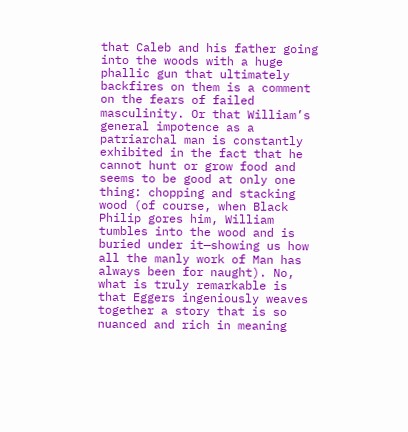that Caleb and his father going into the woods with a huge phallic gun that ultimately backfires on them is a comment on the fears of failed masculinity. Or that William’s general impotence as a patriarchal man is constantly exhibited in the fact that he cannot hunt or grow food and seems to be good at only one thing: chopping and stacking wood (of course, when Black Philip gores him, William tumbles into the wood and is buried under it—showing us how all the manly work of Man has always been for naught). No, what is truly remarkable is that Eggers ingeniously weaves together a story that is so nuanced and rich in meaning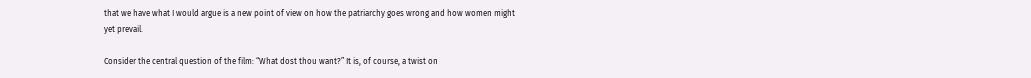that we have what I would argue is a new point of view on how the patriarchy goes wrong and how women might yet prevail.

Consider the central question of the film: “What dost thou want?” It is, of course, a twist on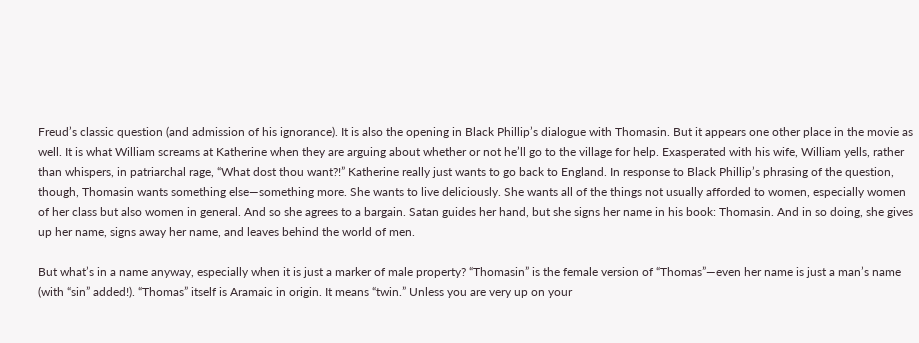Freud’s classic question (and admission of his ignorance). It is also the opening in Black Phillip’s dialogue with Thomasin. But it appears one other place in the movie as well. It is what William screams at Katherine when they are arguing about whether or not he’ll go to the village for help. Exasperated with his wife, William yells, rather than whispers, in patriarchal rage, “What dost thou want?!” Katherine really just wants to go back to England. In response to Black Phillip’s phrasing of the question, though, Thomasin wants something else—something more. She wants to live deliciously. She wants all of the things not usually afforded to women, especially women of her class but also women in general. And so she agrees to a bargain. Satan guides her hand, but she signs her name in his book: Thomasin. And in so doing, she gives up her name, signs away her name, and leaves behind the world of men.

But what’s in a name anyway, especially when it is just a marker of male property? “Thomasin” is the female version of “Thomas”—even her name is just a man’s name (with “sin” added!). “Thomas” itself is Aramaic in origin. It means “twin.” Unless you are very up on your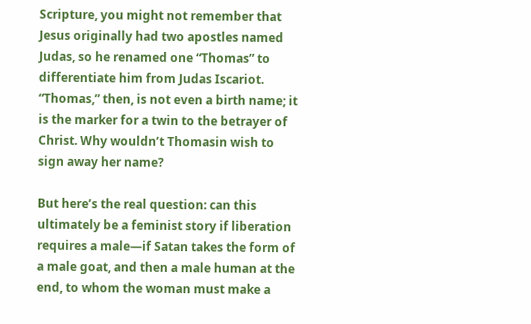Scripture, you might not remember that Jesus originally had two apostles named Judas, so he renamed one “Thomas” to differentiate him from Judas Iscariot. “Thomas,” then, is not even a birth name; it is the marker for a twin to the betrayer of Christ. Why wouldn’t Thomasin wish to sign away her name?

But here’s the real question: can this ultimately be a feminist story if liberation requires a male—if Satan takes the form of a male goat, and then a male human at the end, to whom the woman must make a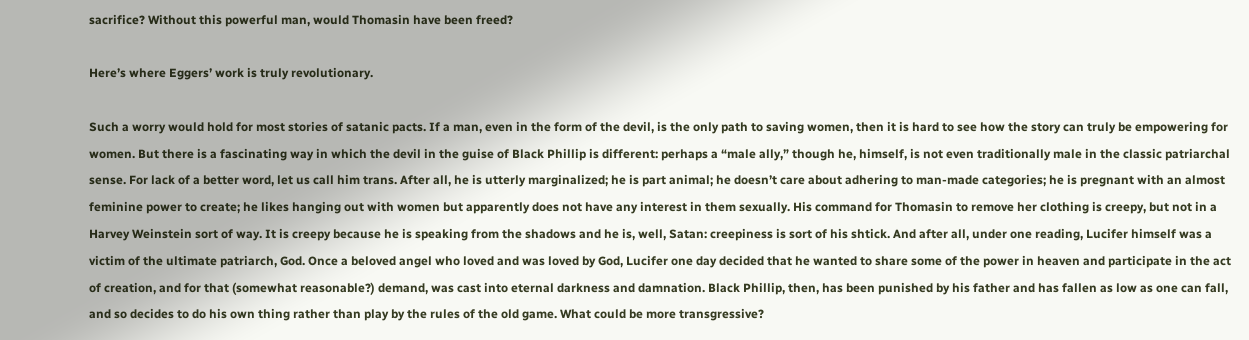sacrifice? Without this powerful man, would Thomasin have been freed?

Here’s where Eggers’ work is truly revolutionary.

Such a worry would hold for most stories of satanic pacts. If a man, even in the form of the devil, is the only path to saving women, then it is hard to see how the story can truly be empowering for women. But there is a fascinating way in which the devil in the guise of Black Phillip is different: perhaps a “male ally,” though he, himself, is not even traditionally male in the classic patriarchal sense. For lack of a better word, let us call him trans. After all, he is utterly marginalized; he is part animal; he doesn’t care about adhering to man-made categories; he is pregnant with an almost feminine power to create; he likes hanging out with women but apparently does not have any interest in them sexually. His command for Thomasin to remove her clothing is creepy, but not in a Harvey Weinstein sort of way. It is creepy because he is speaking from the shadows and he is, well, Satan: creepiness is sort of his shtick. And after all, under one reading, Lucifer himself was a victim of the ultimate patriarch, God. Once a beloved angel who loved and was loved by God, Lucifer one day decided that he wanted to share some of the power in heaven and participate in the act of creation, and for that (somewhat reasonable?) demand, was cast into eternal darkness and damnation. Black Phillip, then, has been punished by his father and has fallen as low as one can fall, and so decides to do his own thing rather than play by the rules of the old game. What could be more transgressive?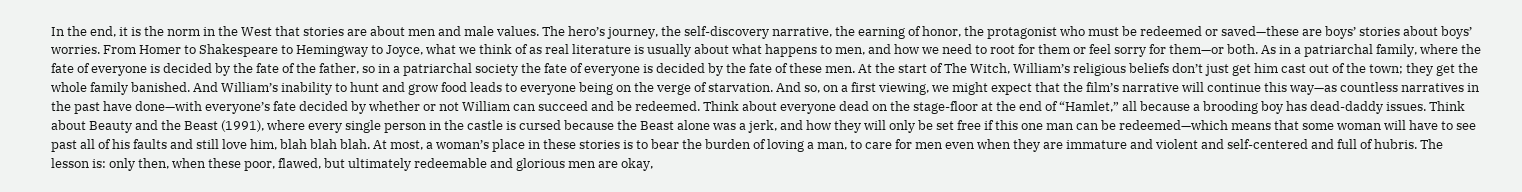In the end, it is the norm in the West that stories are about men and male values. The hero’s journey, the self-discovery narrative, the earning of honor, the protagonist who must be redeemed or saved—these are boys’ stories about boys’ worries. From Homer to Shakespeare to Hemingway to Joyce, what we think of as real literature is usually about what happens to men, and how we need to root for them or feel sorry for them—or both. As in a patriarchal family, where the fate of everyone is decided by the fate of the father, so in a patriarchal society the fate of everyone is decided by the fate of these men. At the start of The Witch, William’s religious beliefs don’t just get him cast out of the town; they get the whole family banished. And William’s inability to hunt and grow food leads to everyone being on the verge of starvation. And so, on a first viewing, we might expect that the film’s narrative will continue this way—as countless narratives in the past have done—with everyone’s fate decided by whether or not William can succeed and be redeemed. Think about everyone dead on the stage-floor at the end of “Hamlet,” all because a brooding boy has dead-daddy issues. Think about Beauty and the Beast (1991), where every single person in the castle is cursed because the Beast alone was a jerk, and how they will only be set free if this one man can be redeemed—which means that some woman will have to see past all of his faults and still love him, blah blah blah. At most, a woman’s place in these stories is to bear the burden of loving a man, to care for men even when they are immature and violent and self-centered and full of hubris. The lesson is: only then, when these poor, flawed, but ultimately redeemable and glorious men are okay,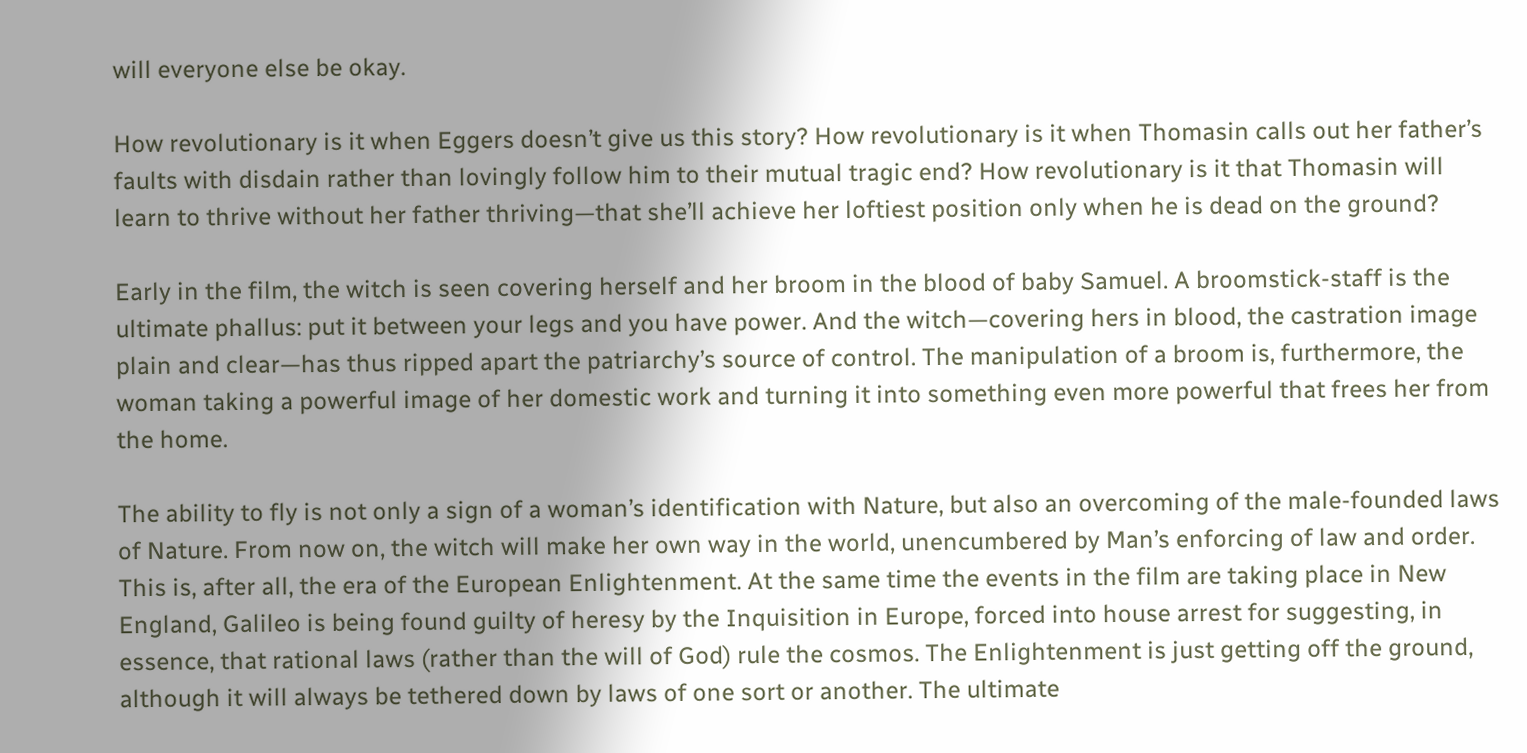will everyone else be okay.

How revolutionary is it when Eggers doesn’t give us this story? How revolutionary is it when Thomasin calls out her father’s faults with disdain rather than lovingly follow him to their mutual tragic end? How revolutionary is it that Thomasin will learn to thrive without her father thriving—that she’ll achieve her loftiest position only when he is dead on the ground?

Early in the film, the witch is seen covering herself and her broom in the blood of baby Samuel. A broomstick-staff is the ultimate phallus: put it between your legs and you have power. And the witch—covering hers in blood, the castration image plain and clear—has thus ripped apart the patriarchy’s source of control. The manipulation of a broom is, furthermore, the woman taking a powerful image of her domestic work and turning it into something even more powerful that frees her from the home.

The ability to fly is not only a sign of a woman’s identification with Nature, but also an overcoming of the male-founded laws of Nature. From now on, the witch will make her own way in the world, unencumbered by Man’s enforcing of law and order. This is, after all, the era of the European Enlightenment. At the same time the events in the film are taking place in New England, Galileo is being found guilty of heresy by the Inquisition in Europe, forced into house arrest for suggesting, in essence, that rational laws (rather than the will of God) rule the cosmos. The Enlightenment is just getting off the ground, although it will always be tethered down by laws of one sort or another. The ultimate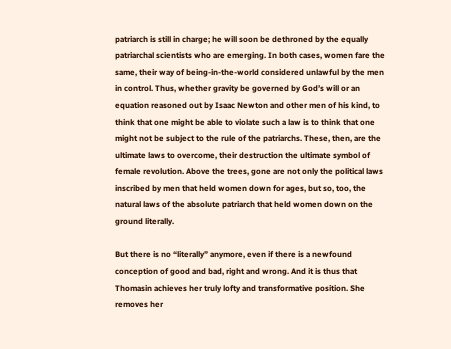patriarch is still in charge; he will soon be dethroned by the equally patriarchal scientists who are emerging. In both cases, women fare the same, their way of being-in-the-world considered unlawful by the men in control. Thus, whether gravity be governed by God’s will or an equation reasoned out by Isaac Newton and other men of his kind, to think that one might be able to violate such a law is to think that one might not be subject to the rule of the patriarchs. These, then, are the ultimate laws to overcome, their destruction the ultimate symbol of female revolution. Above the trees, gone are not only the political laws inscribed by men that held women down for ages, but so, too, the natural laws of the absolute patriarch that held women down on the ground literally.

But there is no “literally” anymore, even if there is a newfound conception of good and bad, right and wrong. And it is thus that Thomasin achieves her truly lofty and transformative position. She removes her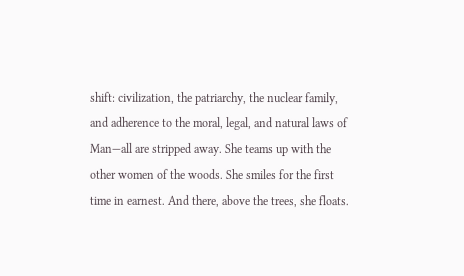shift: civilization, the patriarchy, the nuclear family, and adherence to the moral, legal, and natural laws of Man—all are stripped away. She teams up with the other women of the woods. She smiles for the first time in earnest. And there, above the trees, she floats.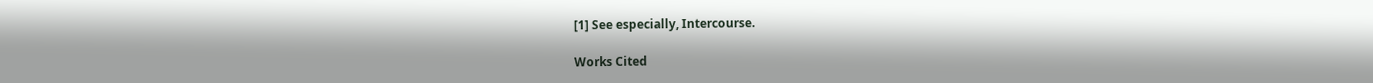[1] See especially, Intercourse.

Works Cited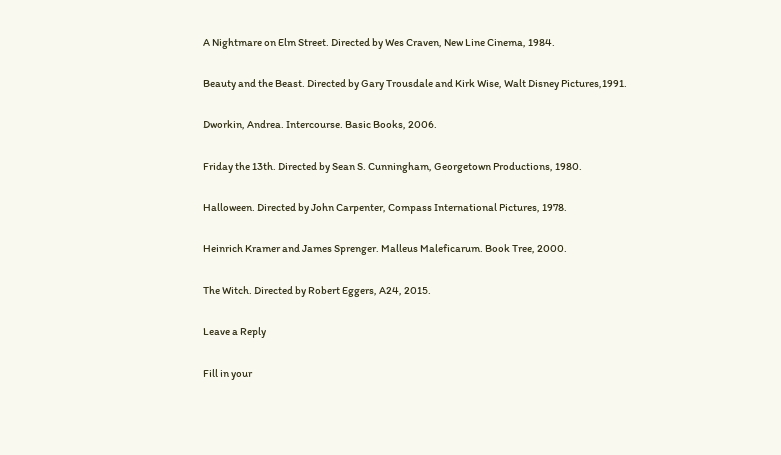A Nightmare on Elm Street. Directed by Wes Craven, New Line Cinema, 1984.

Beauty and the Beast. Directed by Gary Trousdale and Kirk Wise, Walt Disney Pictures,1991.

Dworkin, Andrea. Intercourse. Basic Books, 2006.

Friday the 13th. Directed by Sean S. Cunningham, Georgetown Productions, 1980.

Halloween. Directed by John Carpenter, Compass International Pictures, 1978.

Heinrich Kramer and James Sprenger. Malleus Maleficarum. Book Tree, 2000.

The Witch. Directed by Robert Eggers, A24, 2015.

Leave a Reply

Fill in your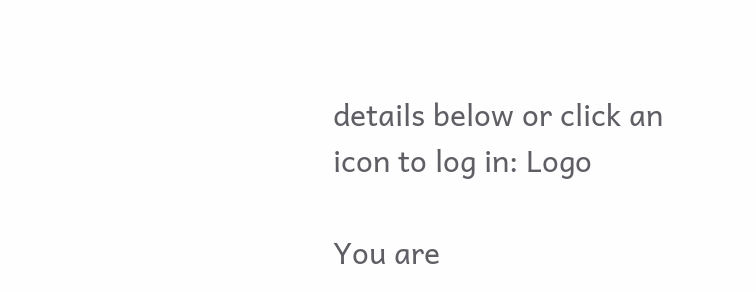details below or click an icon to log in: Logo

You are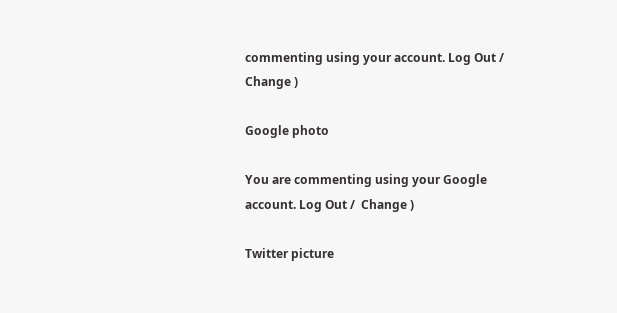commenting using your account. Log Out /  Change )

Google photo

You are commenting using your Google account. Log Out /  Change )

Twitter picture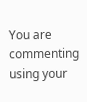You are commenting using your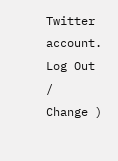Twitter account. Log Out /  Change )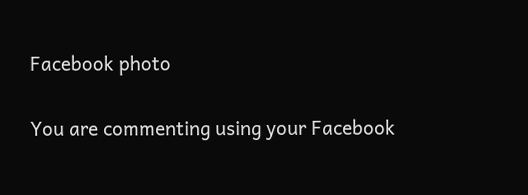Facebook photo

You are commenting using your Facebook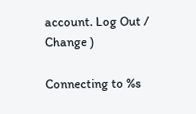account. Log Out /  Change )

Connecting to %s